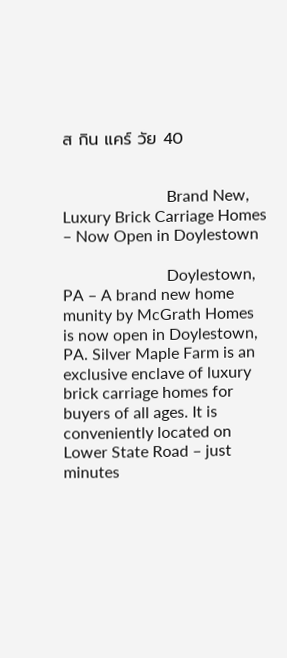ส กิน แคร์ วัย 40


                          Brand New, Luxury Brick Carriage Homes – Now Open in Doylestown

                          Doylestown, PA – A brand new home munity by McGrath Homes is now open in Doylestown, PA. Silver Maple Farm is an exclusive enclave of luxury brick carriage homes for buyers of all ages. It is conveniently located on Lower State Road – just minutes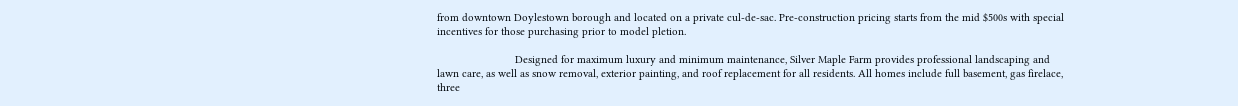from downtown Doylestown borough and located on a private cul-de-sac. Pre-construction pricing starts from the mid $500s with special incentives for those purchasing prior to model pletion.

                          Designed for maximum luxury and minimum maintenance, Silver Maple Farm provides professional landscaping and lawn care, as well as snow removal, exterior painting, and roof replacement for all residents. All homes include full basement, gas firelace, three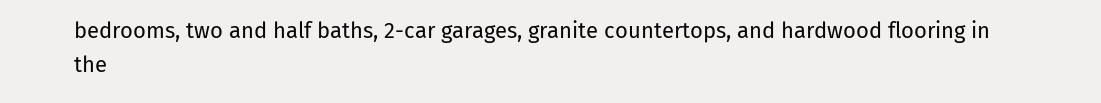bedrooms, two and half baths, 2-car garages, granite countertops, and hardwood flooring in the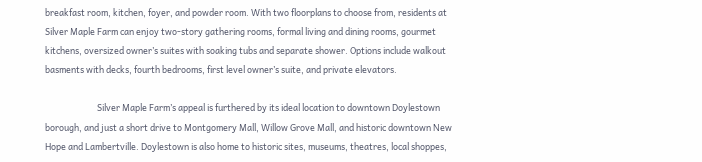breakfast room, kitchen, foyer, and powder room. With two floorplans to choose from, residents at Silver Maple Farm can enjoy two-story gathering rooms, formal living and dining rooms, gourmet kitchens, oversized owner’s suites with soaking tubs and separate shower. Options include walkout basments with decks, fourth bedrooms, first level owner’s suite, and private elevators.

                          Silver Maple Farm’s appeal is furthered by its ideal location to downtown Doylestown borough, and just a short drive to Montgomery Mall, Willow Grove Mall, and historic downtown New Hope and Lambertville. Doylestown is also home to historic sites, museums, theatres, local shoppes,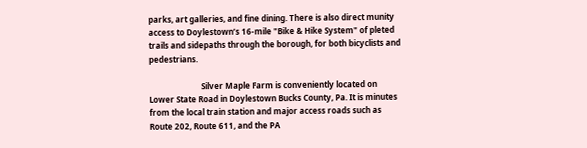parks, art galleries, and fine dining. There is also direct munity access to Doylestown’s 16-mile "Bike & Hike System" of pleted trails and sidepaths through the borough, for both bicyclists and pedestrians.

                          Silver Maple Farm is conveniently located on Lower State Road in Doylestown Bucks County, Pa. It is minutes from the local train station and major access roads such as Route 202, Route 611, and the PA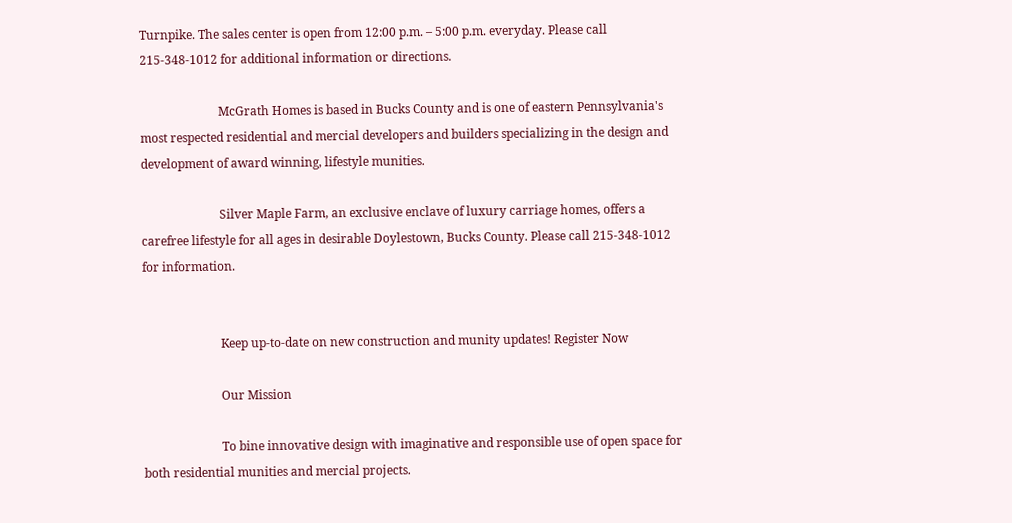Turnpike. The sales center is open from 12:00 p.m. – 5:00 p.m. everyday. Please call 215-348-1012 for additional information or directions.

                          McGrath Homes is based in Bucks County and is one of eastern Pennsylvania's most respected residential and mercial developers and builders specializing in the design and development of award winning, lifestyle munities.

                          Silver Maple Farm, an exclusive enclave of luxury carriage homes, offers a carefree lifestyle for all ages in desirable Doylestown, Bucks County. Please call 215-348-1012 for information.


                          Keep up-to-date on new construction and munity updates! Register Now

                          Our Mission

                          To bine innovative design with imaginative and responsible use of open space for both residential munities and mercial projects.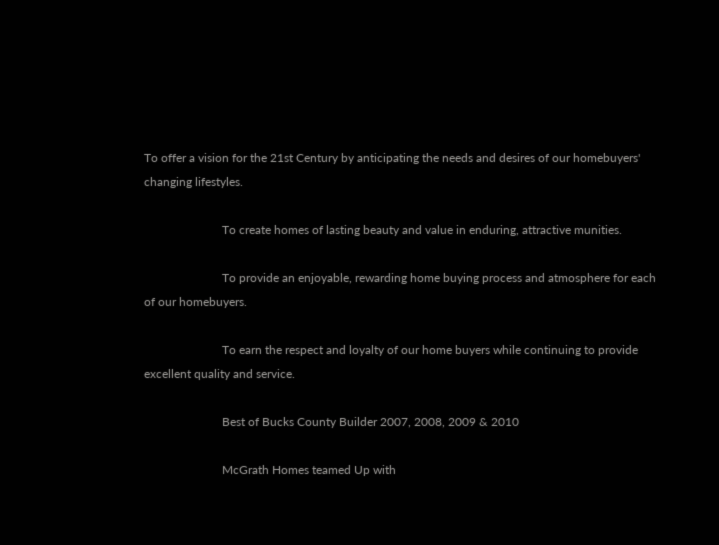To offer a vision for the 21st Century by anticipating the needs and desires of our homebuyers' changing lifestyles.

                          To create homes of lasting beauty and value in enduring, attractive munities.

                          To provide an enjoyable, rewarding home buying process and atmosphere for each of our homebuyers.

                          To earn the respect and loyalty of our home buyers while continuing to provide excellent quality and service.

                          Best of Bucks County Builder 2007, 2008, 2009 & 2010

                          McGrath Homes teamed Up with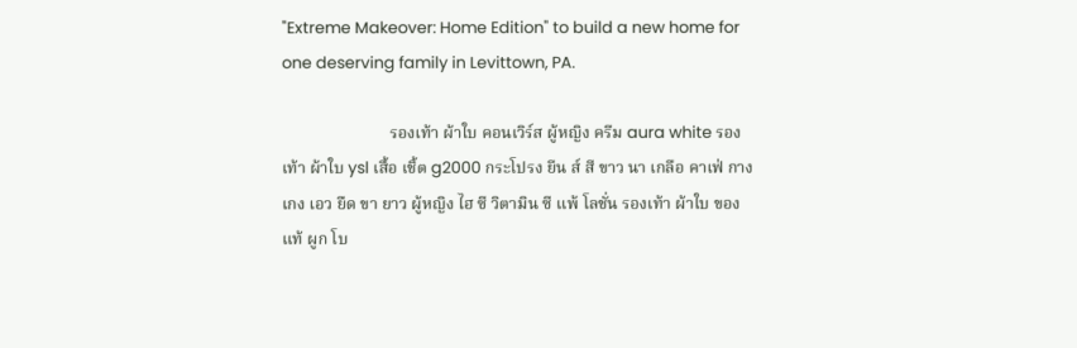"Extreme Makeover: Home Edition" to build a new home for one deserving family in Levittown, PA.

                          รองเท้า ผ้าใบ คอนเวิร์ส ผู้หญิง ครีม aura white รองเท้า ผ้าใบ ysl เสื้อ เชิ้ต g2000 กระโปรง ยีน ส์ สี ขาว นา เกลือ คาเฟ่ กางเกง เอว ยืด ขา ยาว ผู้หญิง ไฮ ซี วิตามิน ซี แพ้ โลชั่น รองเท้า ผ้าใบ ของ แท้ ผูก โบ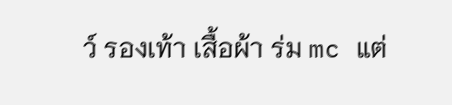ว์ รองเท้า เสื้อผ้า ร่ม mc แต่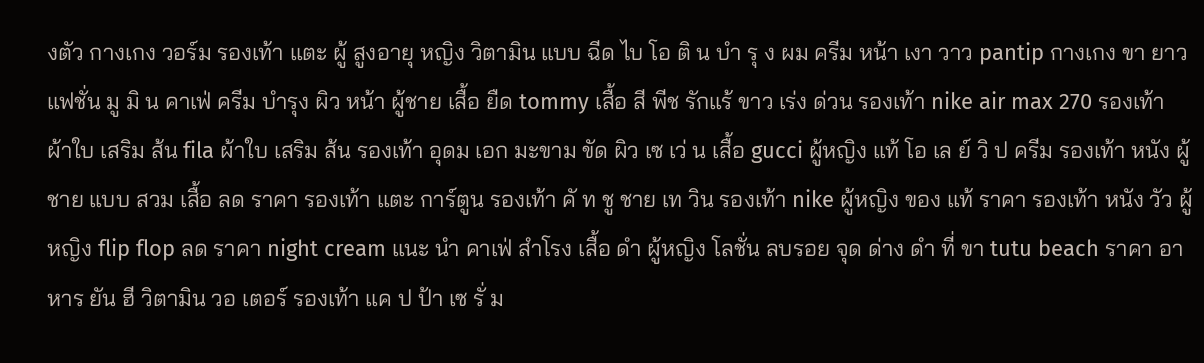งตัว กางเกง วอร์ม รองเท้า แตะ ผู้ สูงอายุ หญิง วิตามิน แบบ ฉีด ไบ โอ ติ น บํา รุ ง ผม ครีม หน้า เงา วาว pantip กางเกง ขา ยาว แฟชั่น มู มิ น คาเฟ่ ครีม บำรุง ผิว หน้า ผู้ชาย เสื้อ ยืด tommy เสื้อ สี พีช รักแร้ ขาว เร่ง ด่วน รองเท้า nike air max 270 รองเท้า ผ้าใบ เสริม ส้น fila ผ้าใบ เสริม ส้น รองเท้า อุดม เอก มะขาม ขัด ผิว เซ เว่ น เสื้อ gucci ผู้หญิง แท้ โอ เล ย์ วิ ป ครีม รองเท้า หนัง ผู้ชาย แบบ สวม เสื้อ ลด ราคา รองเท้า แตะ การ์ตูน รองเท้า คั ท ชู ชาย เท วิน รองเท้า nike ผู้หญิง ของ แท้ ราคา รองเท้า หนัง วัว ผู้หญิง flip flop ลด ราคา night cream แนะ นํา คาเฟ่ สำโรง เสื้อ ดำ ผู้หญิง โลชั่น ลบรอย จุด ด่าง ดํา ที่ ขา tutu beach ราคา อาหาร ยัน ฮี วิตามิน วอ เตอร์ รองเท้า แค ป ป้า เซ รั่ ม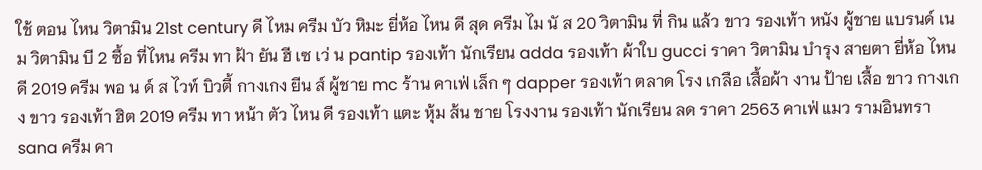ใช้ ตอน ไหน วิตามิน 21st century ดี ไหม ครีม บัว หิมะ ยี่ห้อ ไหน ดี สุด ครีม ไม นั ส 20 วิตามิน ที่ กิน แล้ว ขาว รองเท้า หนัง ผู้ชาย แบรนด์ เน ม วิตามิน บี 2 ซื้อ ที่ไหน ครีม ทา ฝ้า ยัน ฮี เซ เว่ น pantip รองเท้า นักเรียน adda รองเท้า ผ้าใบ gucci ราคา วิตามิน บำรุง สายตา ยี่ห้อ ไหน ดี 2019 ครีม พอ น ด์ ส ไวท์ บิวตี้ กางเกง ยีน ส์ ผู้ชาย mc ร้าน คาเฟ่ เล็ก ๆ dapper รองเท้า ตลาด โรง เกลือ เสื้อผ้า งาน ป้าย เสื้อ ขาว กางเกง ขาว รองเท้า ฮิต 2019 ครีม ทา หน้า ตัว ไหน ดี รองเท้า แตะ หุ้ม ส้น ชาย โรงงาน รองเท้า นักเรียน ลด ราคา 2563 คาเฟ่ แมว รามอินทรา sana ครีม คา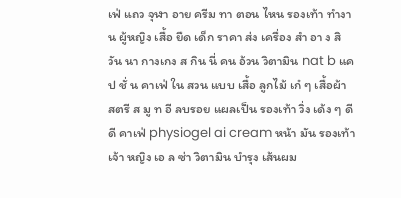เฟ่ แถว จุฬา อาย ครีม ทา ตอน ไหน รองเท้า ทำงาน ผู้หญิง เสื้อ ยืด เด็ก ราคา ส่ง เครื่อง สํา อา ง สิ วัน นา กางเกง ส กิน นี่ คน อ้วน วิตามิน nat b แค ป ชั่ น คาเฟ่ ใน สวน แบบ เสื้อ ลูกไม้ เก๋ ๆ เสื้อผ้า สตรี ส มู ท อี ลบรอย แผลเป็น รองเท้า วิ่ง เด้ง ๆ ดี ดี คาเฟ่ physiogel ai cream หน้า มัน รองเท้า เจ้า หญิง เอ ล ซ่า วิตามิน บำรุง เส้นผม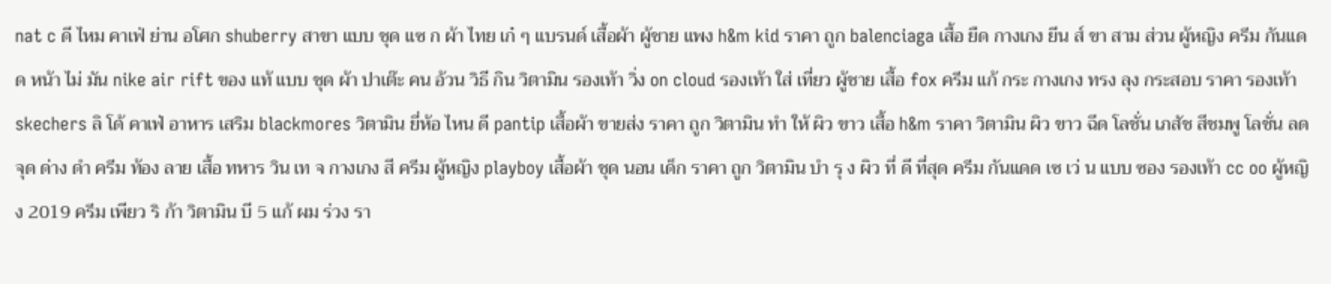nat c ดี ไหม คาเฟ่ ย่าน อโศก shuberry สาขา แบบ ชุด แซ ก ผ้า ไทย เก๋ ๆ แบรนด์ เสื้อผ้า ผู้ชาย แพง h&m kid ราคา ถูก balenciaga เสื้อ ยืด กางเกง ยีน ส์ ขา สาม ส่วน ผู้หญิง ครีม กันแดด หน้า ไม่ มัน nike air rift ของ แท้ แบบ ชุด ผ้า ปาเต๊ะ คน อ้วน วิธี กิน วิตามิน รองเท้า วิ่ง on cloud รองเท้า ใส่ เที่ยว ผู้ชาย เสื้อ fox ครีม แก้ กระ กางเกง ทรง ลุง กระสอบ ราคา รองเท้า skechers ลิ โด้ คาเฟ่ อาหาร เสริม blackmores วิตามิน ยี่ห้อ ไหน ดี pantip เสื้อผ้า ขายส่ง ราคา ถูก วิตามิน ทํา ให้ ผิว ขาว เสื้อ h&m ราคา วิตามิน ผิว ขาว ฉีด โลชั่น เภสัช สีชมพู โลชั่น ลด จุด ด่าง ดํา ครีม ท้อง ลาย เสื้อ ทหาร วิน เท จ กางเกง สี ครีม ผู้หญิง playboy เสื้อผ้า ชุด นอน เด็ก ราคา ถูก วิตามิน บํา รุ ง ผิว ที่ ดี ที่สุด ครีม กันแดด เซ เว่ น แบบ ซอง รองเท้า cc oo ผู้หญิง 2019 ครีม เพียว ริ ก้า วิตามิน บี 5 แก้ ผม ร่วง รา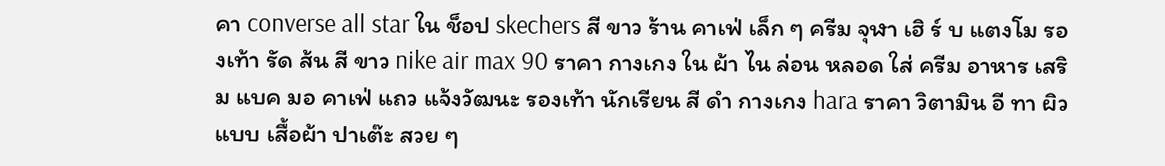คา converse all star ใน ช็อป skechers สี ขาว ร้าน คาเฟ่ เล็ก ๆ ครีม จุฬา เฮิ ร์ บ แตงโม รองเท้า รัด ส้น สี ขาว nike air max 90 ราคา กางเกง ใน ผ้า ไน ล่อน หลอด ใส่ ครีม อาหาร เสริม แบค มอ คาเฟ่ แถว แจ้งวัฒนะ รองเท้า นักเรียน สี ดำ กางเกง hara ราคา วิตามิน อี ทา ผิว แบบ เสื้อผ้า ปาเต๊ะ สวย ๆ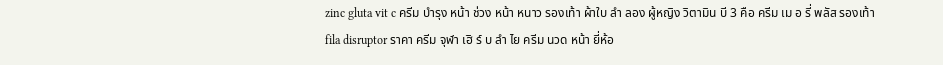zinc gluta vit c ครีม บำรุง หน้า ช่วง หน้า หนาว รองเท้า ผ้าใบ ลํา ลอง ผู้หญิง วิตามิน บี 3 คือ ครีม เม อ รี่ พลัส รองเท้า fila disruptor ราคา ครีม จุฬา เฮิ ร์ บ ลํา ไย ครีม นวด หน้า ยี่ห้อ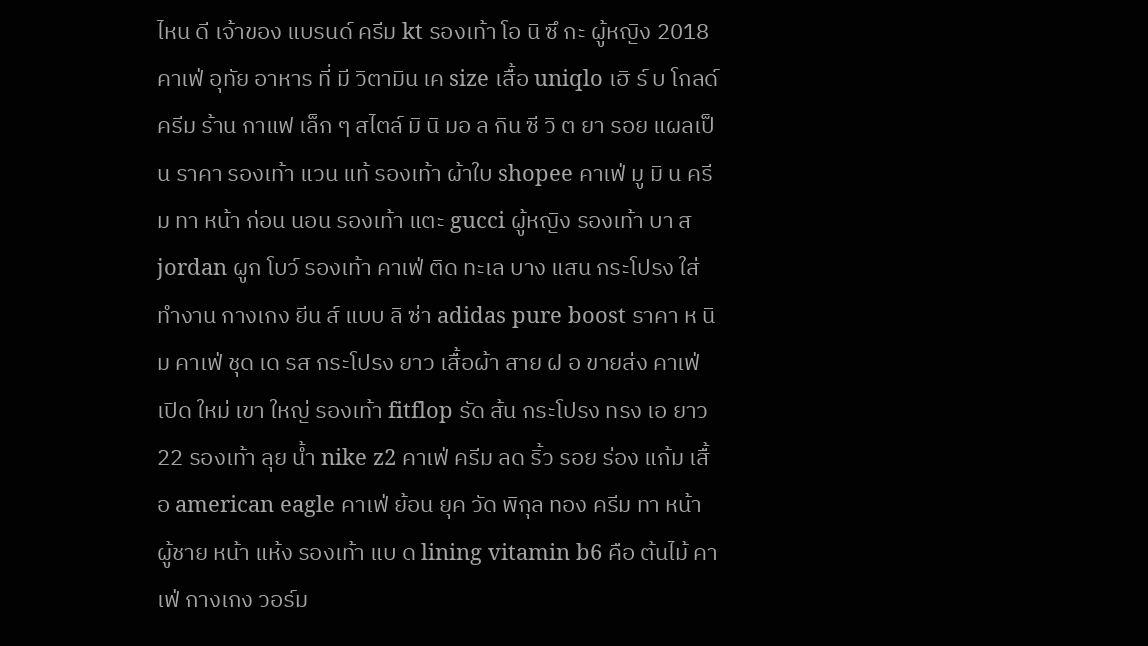ไหน ดี เจ้าของ แบรนด์ ครีม kt รองเท้า โอ นิ ซึ กะ ผู้หญิง 2018 คาเฟ่ อุทัย อาหาร ที่ มี วิตามิน เค size เสื้อ uniqlo เฮิ ร์ บ โกลด์ ครีม ร้าน กาแฟ เล็ก ๆ สไตล์ มิ นิ มอ ล กิน ซี วิ ต ยา รอย แผลเป็น ราคา รองเท้า แวน แท้ รองเท้า ผ้าใบ shopee คาเฟ่ มู มิ น ครีม ทา หน้า ก่อน นอน รองเท้า แตะ gucci ผู้หญิง รองเท้า บา ส jordan ผูก โบว์ รองเท้า คาเฟ่ ติด ทะเล บาง แสน กระโปรง ใส่ ทำงาน กางเกง ยีน ส์ แบบ ลิ ซ่า adidas pure boost ราคา ห นิ ม คาเฟ่ ชุด เด รส กระโปรง ยาว เสื้อผ้า สาย ฝ อ ขายส่ง คาเฟ่ เปิด ใหม่ เขา ใหญ่ รองเท้า fitflop รัด ส้น กระโปรง ทรง เอ ยาว 22 รองเท้า ลุย น้ำ nike z2 คาเฟ่ ครีม ลด ริ้ว รอย ร่อง แก้ม เสื้อ american eagle คาเฟ่ ย้อน ยุค วัด พิกุล ทอง ครีม ทา หน้า ผู้ชาย หน้า แห้ง รองเท้า แบ ด lining vitamin b6 คือ ต้นไม้ คาเฟ่ กางเกง วอร์ม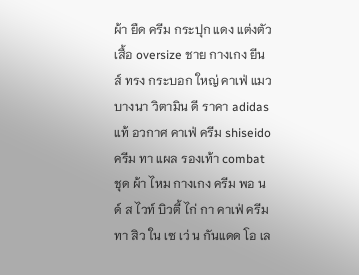ผ้า ยืด ครีม กระปุก แดง แต่งตัว เสื้อ oversize ชาย กางเกง ยีน ส์ ทรง กระบอก ใหญ่ คาเฟ่ แมว บางนา วิตามิน ดี ราคา adidas แท้ อวกาศ คาเฟ่ ครีม shiseido ครีม ทา แผล รองเท้า combat ชุด ผ้า ไหม กางเกง ครีม พอ น ด์ ส ไวท์ บิวตี้ ไก่ กา คาเฟ่ ครีม ทา สิว ใน เซ เว่ น กันแดด โอ เล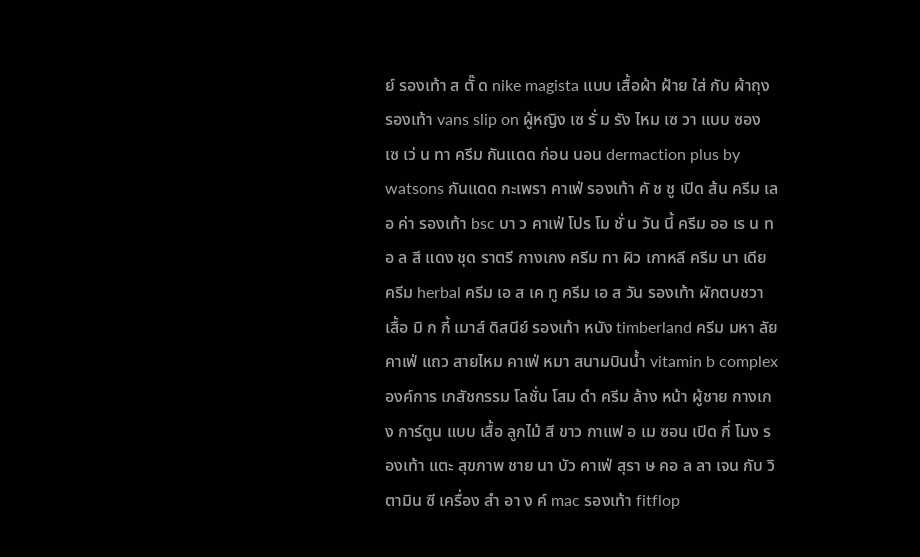ย์ รองเท้า ส ตั๊ ด nike magista แบบ เสื้อผ้า ฝ้าย ใส่ กับ ผ้าถุง รองเท้า vans slip on ผู้หญิง เซ รั่ ม รัง ไหม เซ วา แบบ ซอง เซ เว่ น ทา ครีม กันแดด ก่อน นอน dermaction plus by watsons กันแดด กะเพรา คาเฟ่ รองเท้า คั ช ชู เปิด ส้น ครีม เลอ ค่า รองเท้า bsc บา ว คาเฟ่ โปร โม ชั่ น วัน นี้ ครีม ออ เร น ทอ ล สี แดง ชุด ราตรี กางเกง ครีม ทา ผิว เกาหลี ครีม นา เดีย ครีม herbal ครีม เอ ส เค ทู ครีม เอ ส วัน รองเท้า ผักตบชวา เสื้อ มิ ก กี้ เมาส์ ดิสนีย์ รองเท้า หนัง timberland ครีม มหา ลัย คาเฟ่ แถว สายไหม คาเฟ่ หมา สนามบินน้ำ vitamin b complex องค์การ เภสัชกรรม โลชั่น โสม ดํา ครีม ล้าง หน้า ผู้ชาย กางเกง การ์ตูน แบบ เสื้อ ลูกไม้ สี ขาว กาแฟ อ เม ซอน เปิด กี่ โมง รองเท้า แตะ สุขภาพ ชาย นา บัว คาเฟ่ สุรา ษ คอ ล ลา เจน กับ วิตามิน ซี เครื่อง สํา อา ง ค์ mac รองเท้า fitflop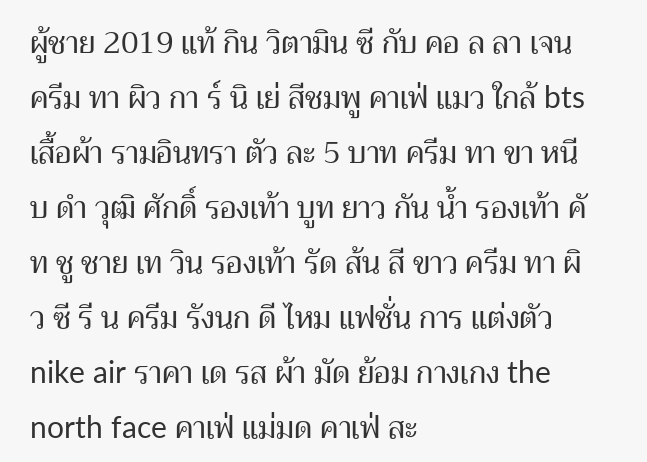ผู้ชาย 2019 แท้ กิน วิตามิน ซี กับ คอ ล ลา เจน ครีม ทา ผิว กา ร์ นิ เย่ สีชมพู คาเฟ่ แมว ใกล้ bts เสื้อผ้า รามอินทรา ตัว ละ 5 บาท ครีม ทา ขา หนีบ ดํา วุฒิ ศักดิ์ รองเท้า บูท ยาว กัน น้ำ รองเท้า คั ท ชู ชาย เท วิน รองเท้า รัด ส้น สี ขาว ครีม ทา ผิว ซี รี น ครีม รังนก ดี ไหม แฟชั่น การ แต่งตัว nike air ราคา เด รส ผ้า มัด ย้อม กางเกง the north face คาเฟ่ แม่มด คาเฟ่ สะ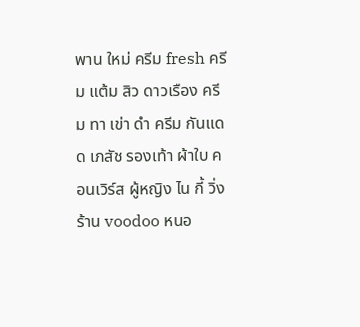พาน ใหม่ ครีม fresh ครีม แต้ม สิว ดาวเรือง ครีม ทา เข่า ดํา ครีม กันแดด เภสัช รองเท้า ผ้าใบ คอนเวิร์ส ผู้หญิง ไน กี้ วิ่ง ร้าน voodoo หนอ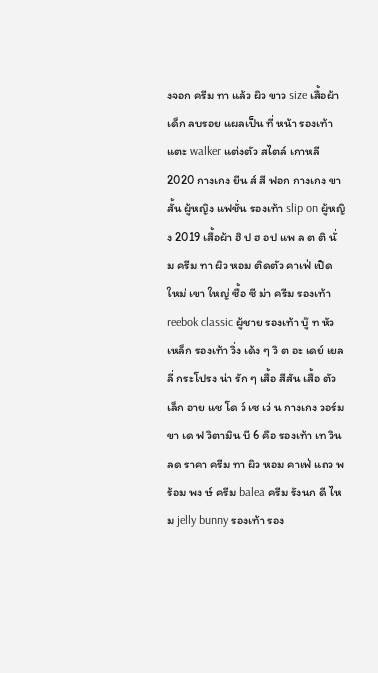งจอก ครีม ทา แล้ว ผิว ขาว size เสื้อผ้า เด็ก ลบรอย แผลเป็น ที่ หน้า รองเท้า แตะ walker แต่งตัว สไตล์ เกาหลี 2020 กางเกง ยีน ส์ สี ฟอก กางเกง ขา สั้น ผู้หญิง แฟชั่น รองเท้า slip on ผู้หญิง 2019 เสื้อผ้า ฮิ ป ฮ อป แพ ล ต ติ นั่ ม ครีม ทา ผิว หอม ติดตัว คาเฟ่ เปิด ใหม่ เขา ใหญ่ ซื้อ ซี ม่า ครีม รองเท้า reebok classic ผู้ชาย รองเท้า บู๊ ท หัว เหล็ก รองเท้า วิ่ง เด้ง ๆ วิ ต อะ เดย์ เยล ลี่ กระโปรง น่า รัก ๆ เสื้อ สีสัน เสื้อ ตัว เล็ก อาย แช โด ว์ เซ เว่ น กางเกง วอร์ม ขา เด ฟ วิตามิน บี 6 คือ รองเท้า เท วิน ลด ราคา ครีม ทา ผิว หอม คาเฟ่ แถว พร้อม พง ษ์ ครีม balea ครีม รังนก ดี ไหม jelly bunny รองเท้า รอง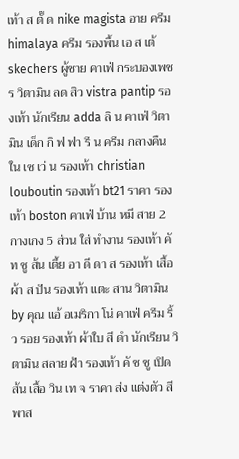เท้า ส ตั๊ ด nike magista อาย ครีม himalaya ครีม รองพื้น เอ ส เต้ skechers ผู้ชาย คาเฟ่ กระบองเพชร วิตามิน ลด สิว vistra pantip รองเท้า นักเรียน adda ลิ น คาเฟ่ วิตามิน เด็ก กิ ฟ ฟา รี น ครีม กลางคืน ใน เซ เว่ น รองเท้า christian louboutin รองเท้า bt21 ราคา รองเท้า boston คาเฟ่ บ้าน หมี สาย 2 กางเกง 5 ส่วน ใส่ ทำงาน รองเท้า คั ท ชู ส้น เตี้ย อา ดี ดา ส รองเท้า เสื้อผ้า ส ปัน รองเท้า แตะ สาน วิตามิน by คุณ แอ้ อเมริกา โน่ คาเฟ่ ครีม ริ้ว รอย รองเท้า ผ้าใบ สี ดํา นักเรียน วิตามิน สลาย ฝ้า รองเท้า คั ช ชู เปิด ส้น เสื้อ วิน เท จ ราคา ส่ง แต่งตัว สี พาส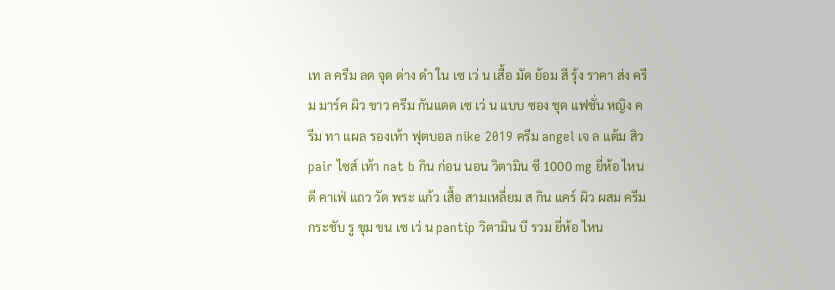เท ล ครีม ลด จุด ด่าง ดํา ใน เซ เว่ น เสื้อ มัด ย้อม สี รุ้ง ราคา ส่ง ครีม มาร์ค ผิว ขาว ครีม กันแดด เซ เว่ น แบบ ซอง ชุด แฟชั่น หญิง ครีม ทา แผล รองเท้า ฟุตบอล nike 2019 ครีม angel เจ ล แต้ม สิว pair ไซส์ เท้า nat b กิน ก่อน นอน วิตามิน ซี 1000 mg ยี่ห้อ ไหน ดี คาเฟ่ แถว วัด พระ แก้ว เสื้อ สามเหลี่ยม ส กิน แคร์ ผิว ผสม ครีม กระชับ รู ขุม ขน เซ เว่ น pantip วิตามิน บี รวม ยี่ห้อ ไหน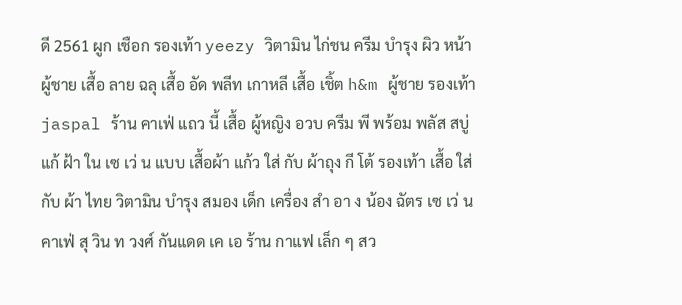ดี 2561 ผูก เชือก รองเท้า yeezy วิตามิน ไก่ชน ครีม บำรุง ผิว หน้า ผู้ชาย เสื้อ ลาย ฉลุ เสื้อ อัด พลีท เกาหลี เสื้อ เชิ้ต h&m ผู้ชาย รองเท้า jaspal ร้าน คาเฟ่ แถว นี้ เสื้อ ผู้หญิง อวบ ครีม พี พร้อม พลัส สบู่ แก้ ฝ้า ใน เซ เว่ น แบบ เสื้อผ้า แก้ว ใส่ กับ ผ้าถุง กี โต้ รองเท้า เสื้อ ใส่ กับ ผ้า ไทย วิตามิน บำรุง สมอง เด็ก เครื่อง สํา อา ง น้อง ฉัตร เซ เว่ น คาเฟ่ สุ วิน ท วงศ์ กันแดด เค เอ ร้าน กาแฟ เล็ก ๆ สว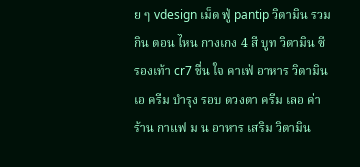ย ๆ vdesign เม็ด ฟู่ pantip วิตามิน รวม กิน ตอน ไหน กางเกง 4 สี บูท วิตามิน ซี รองเท้า cr7 ชื่น ใจ คาเฟ่ อาหาร วิตามิน เอ ครีม บำรุง รอบ ดวงตา ครีม เลอ ค่า ร้าน กาแฟ ม น อาหาร เสริม วิตามิน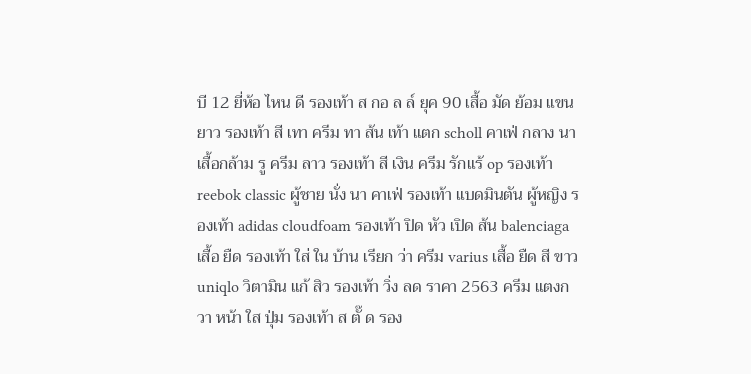บี 12 ยี่ห้อ ไหน ดี รองเท้า ส กอ ล ล์ ยุค 90 เสื้อ มัด ย้อม แขน ยาว รองเท้า สี เทา ครีม ทา ส้น เท้า แตก scholl คาเฟ่ กลาง นา เสื้อกล้าม รู ครีม ลาว รองเท้า สี เงิน ครีม รักแร้ op รองเท้า reebok classic ผู้ชาย นั่ง นา คาเฟ่ รองเท้า แบดมินตัน ผู้หญิง รองเท้า adidas cloudfoam รองเท้า ปิด หัว เปิด ส้น balenciaga เสื้อ ยืด รองเท้า ใส่ ใน บ้าน เรียก ว่า ครีม varius เสื้อ ยืด สี ขาว uniqlo วิตามิน แก้ สิว รองเท้า วิ่ง ลด ราคา 2563 ครีม แตงกวา หน้า ใส ปุ่ม รองเท้า ส ตั๊ ด รอง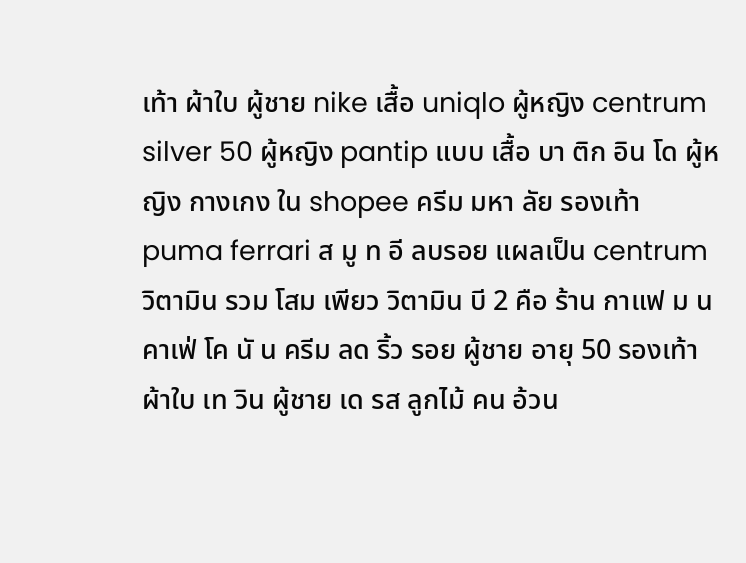เท้า ผ้าใบ ผู้ชาย nike เสื้อ uniqlo ผู้หญิง centrum silver 50 ผู้หญิง pantip แบบ เสื้อ บา ติก อิน โด ผู้หญิง กางเกง ใน shopee ครีม มหา ลัย รองเท้า puma ferrari ส มู ท อี ลบรอย แผลเป็น centrum วิตามิน รวม โสม เพียว วิตามิน บี 2 คือ ร้าน กาแฟ ม น คาเฟ่ โค นั น ครีม ลด ริ้ว รอย ผู้ชาย อายุ 50 รองเท้า ผ้าใบ เท วิน ผู้ชาย เด รส ลูกไม้ คน อ้วน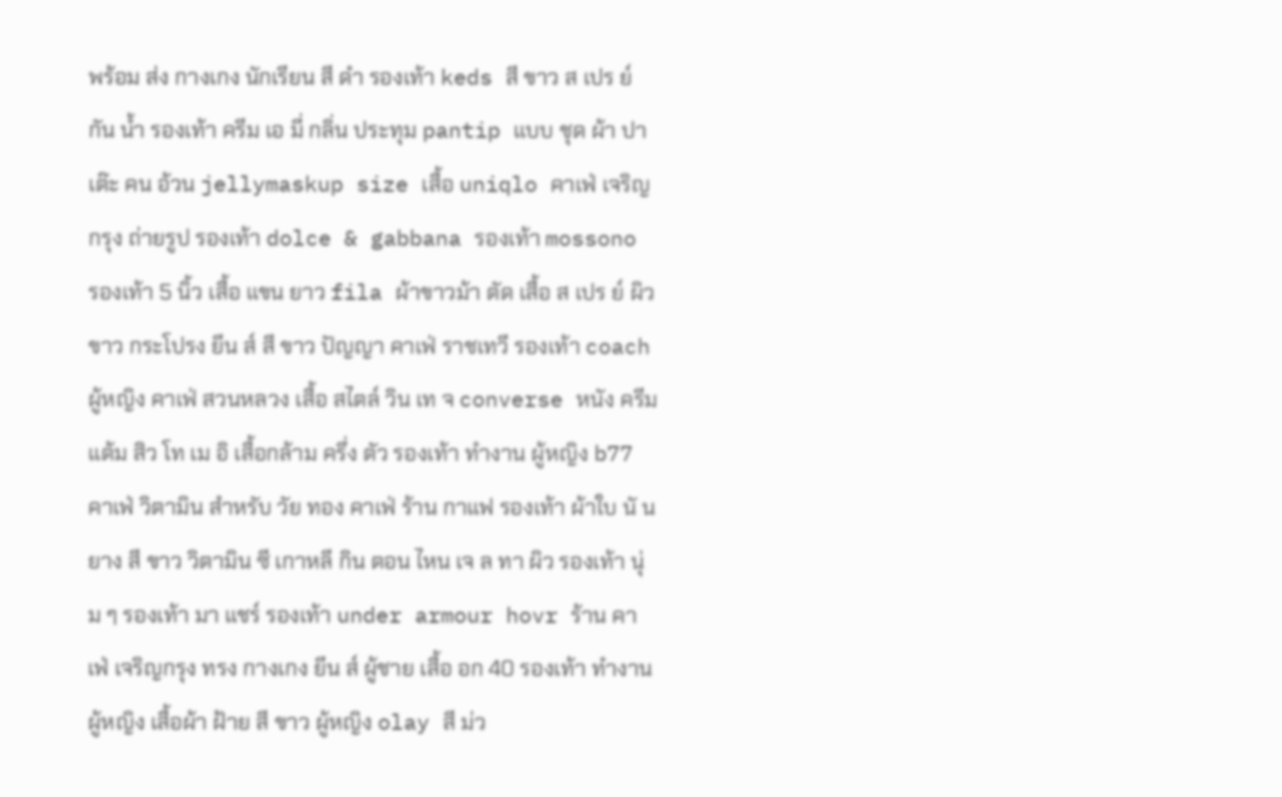พร้อม ส่ง กางเกง นักเรียน สี ดำ รองเท้า keds สี ขาว ส เปร ย์ กัน น้ำ รองเท้า ครีม เอ มี่ กลิ่น ประทุม pantip แบบ ชุด ผ้า ปาเต๊ะ คน อ้วน jellymaskup size เสื้อ uniqlo คาเฟ่ เจริญกรุง ถ่ายรูป รองเท้า dolce & gabbana รองเท้า mossono รองเท้า 5 นิ้ว เสื้อ แขน ยาว fila ผ้าขาวม้า ตัด เสื้อ ส เปร ย์ ผิว ขาว กระโปรง ยีน ส์ สี ขาว ปัญญา คาเฟ่ ราชเทวี รองเท้า coach ผู้หญิง คาเฟ่ สวนหลวง เสื้อ สไตล์ วิน เท จ converse หนัง ครีม แต้ม สิว โท เม อิ เสื้อกล้าม ครึ่ง ตัว รองเท้า ทำงาน ผู้หญิง b77 คาเฟ่ วิตามิน สำหรับ วัย ทอง คาเฟ่ ร้าน กาแฟ รองเท้า ผ้าใบ นั น ยาง สี ขาว วิตามิน ซี เกาหลี กิน ตอน ไหน เจ ล ทา ผิว รองเท้า นุ่ม ๆ รองเท้า มา แชร์ รองเท้า under armour hovr ร้าน คาเฟ่ เจริญกรุง ทรง กางเกง ยีน ส์ ผู้ชาย เสื้อ อก 40 รองเท้า ทำงาน ผู้หญิง เสื้อผ้า ฝ้าย สี ขาว ผู้หญิง olay สี ม่ว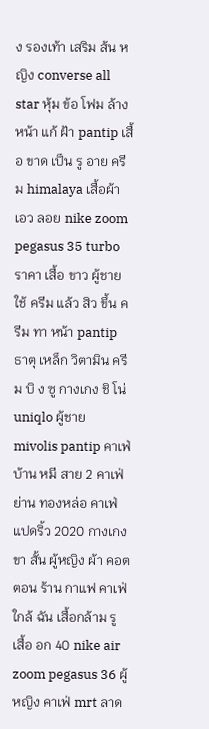ง รองเท้า เสริม ส้น หญิง converse all star หุ้ม ข้อ โฟม ล้าง หน้า แก้ ฝ้า pantip เสื้อ ขาด เป็น รู อาย ครีม himalaya เสื้อผ้า เอว ลอย nike zoom pegasus 35 turbo ราคา เสื้อ ขาว ผู้ชาย ใช้ ครีม แล้ว สิว ขึ้น ครีม ทา หน้า pantip ธาตุ เหล็ก วิตามิน ครีม บิ ง ซู กางเกง ชิ โน่ uniqlo ผู้ชาย mivolis pantip คาเฟ่ บ้าน หมี สาย 2 คาเฟ่ ย่าน ทองหล่อ คาเฟ่ แปดริ้ว 2020 กางเกง ขา สั้น ผู้หญิง ผ้า คอตตอน ร้าน กาแฟ คาเฟ่ ใกล้ ฉัน เสื้อกล้าม รู เสื้อ อก 40 nike air zoom pegasus 36 ผู้หญิง คาเฟ่ mrt ลาด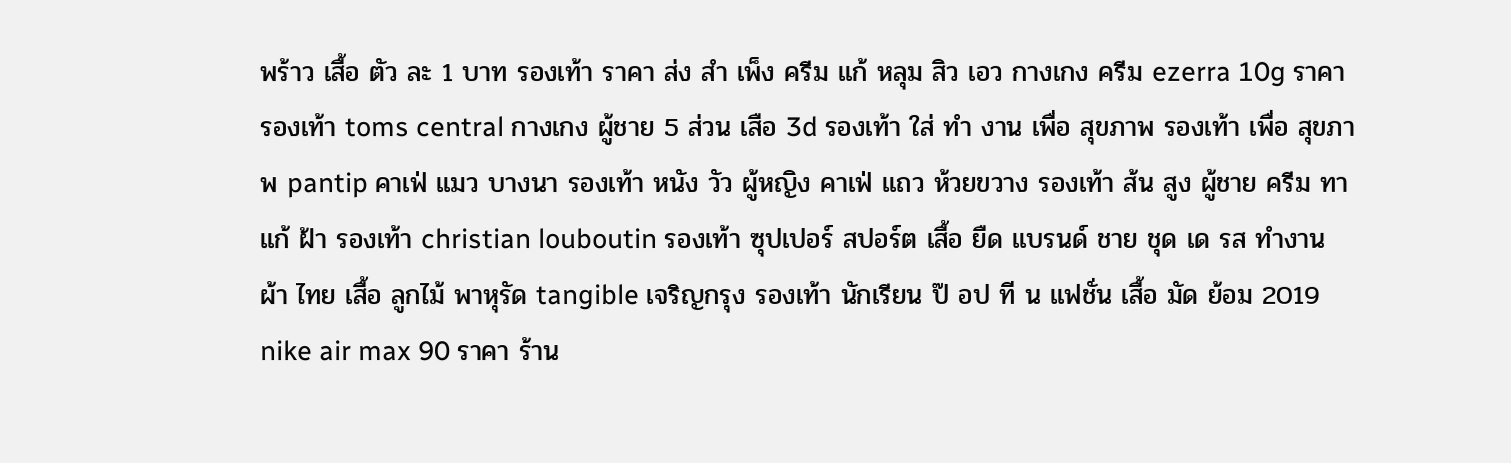พร้าว เสื้อ ตัว ละ 1 บาท รองเท้า ราคา ส่ง สํา เพ็ง ครีม แก้ หลุม สิว เอว กางเกง ครีม ezerra 10g ราคา รองเท้า toms central กางเกง ผู้ชาย 5 ส่วน เสือ 3d รองเท้า ใส่ ทํา งาน เพื่อ สุขภาพ รองเท้า เพื่อ สุขภาพ pantip คาเฟ่ แมว บางนา รองเท้า หนัง วัว ผู้หญิง คาเฟ่ แถว ห้วยขวาง รองเท้า ส้น สูง ผู้ชาย ครีม ทา แก้ ฝ้า รองเท้า christian louboutin รองเท้า ซุปเปอร์ สปอร์ต เสื้อ ยืด แบรนด์ ชาย ชุด เด รส ทำงาน ผ้า ไทย เสื้อ ลูกไม้ พาหุรัด tangible เจริญกรุง รองเท้า นักเรียน ป๊ อป ที น แฟชั่น เสื้อ มัด ย้อม 2019 nike air max 90 ราคา ร้าน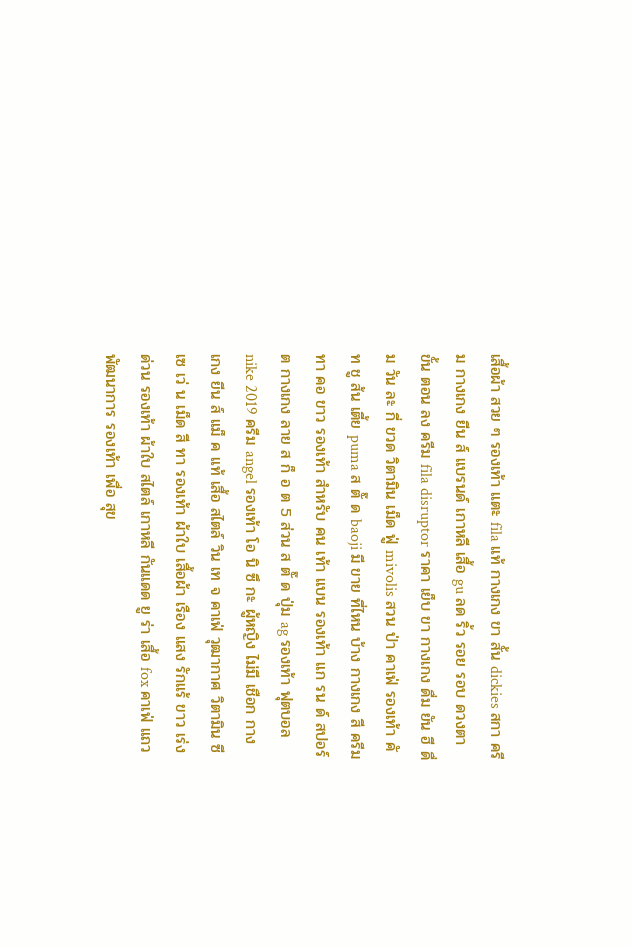เสื้อผ้า สวย ๆ รองเท้า แตะ fila แท้ กางเกง ขา สั้น dickies สกา ครีม กางเกง ยีน ส์ แบรนด์ เกาหลี เสื้อ gu ลด ริ้ว รอย รอบ ดวงตา ขั้น ตอน ลง ครีม fila disruptor ราคา เย็บ ขา กางเกง ดื่ม ยัน ฮี ดื่ม วัน ละ กี่ ขวด วิตามิน เม็ด ฟู่ mivolis สวน ป่า คาเฟ่ รองเท้า คั ท ชู ส้น เตี้ย puma ส ตั๊ ด baoji มี ขาย ที่ไหน บ้าง กางเกง สี ครีม ทา คอ ขาว รองเท้า สำหรับ คน เท้า แบน รองเท้า แก รน ด์ สปอร์ต กางเกง ลาย ส ก็ อ ต 5 ส่วน ส ตั๊ ด ปุ่ม ag รองเท้า ฟุตบอล nike 2019 ครีม angel รองเท้า โอ นิ ซึ กะ ผู้หญิง ไม่มี เชือก กางเกง ยีน ส์ แม็ ค แท้ เสื้อ สไตล์ วิน เท จ คาเฟ่ วุฒากาศ วิตามิน ซี เซ เว่ น เม็ด สี ทา รองเท้า ผ้าใบ เสื้อผ้า เรือง แสง รักแร้ ขาว เร่ง ด่วน รองเท้า ผ้าใบ สไตล์ เกาหลี กันแดด ยู ร่า เสื้อ fox คาเฟ่ แถว พัฒนาการ รองเท้า เพื่อ สุข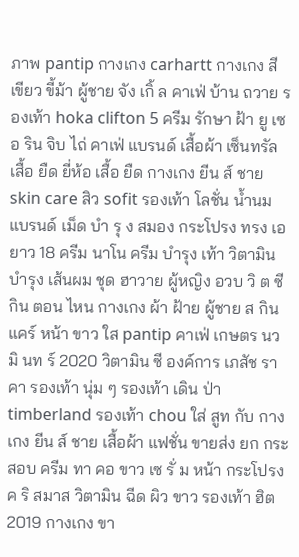ภาพ pantip กางเกง carhartt กางเกง สี เขียว ขี้ม้า ผู้ชาย จัง เกิ้ ล คาเฟ่ บ้าน ถวาย รองเท้า hoka clifton 5 ครีม รักษา ฝ้า ยู เซอ ริน จิบ ไถ่ คาเฟ่ แบรนด์ เสื้อผ้า เซ็นทรัล เสื้อ ยืด ยี่ห้อ เสื้อ ยืด กางเกง ยีน ส์ ชาย skin care สิว sofit รองเท้า โลชั่น น้ำนม แบรนด์ เม็ด บํา รุ ง สมอง กระโปรง ทรง เอ ยาว 18 ครีม นาโน ครีม บำรุง เท้า วิตามิน บำรุง เส้นผม ชุด ฮาวาย ผู้หญิง อวบ วิ ต ซี กิน ตอน ไหน กางเกง ผ้า ฝ้าย ผู้ชาย ส กิน แคร์ หน้า ขาว ใส pantip คาเฟ่ เกษตร นว มิ นท ร์ 2020 วิตามิน ซี องค์การ เภสัช ราคา รองเท้า นุ่ม ๆ รองเท้า เดิน ป่า timberland รองเท้า chou ใส่ สูท กับ กางเกง ยีน ส์ ชาย เสื้อผ้า แฟชั่น ขายส่ง ยก กระสอบ ครีม ทา คอ ขาว เซ รั่ ม หน้า กระโปรง ค ริ สมาส วิตามิน ฉีด ผิว ขาว รองเท้า ฮิต 2019 กางเกง ขา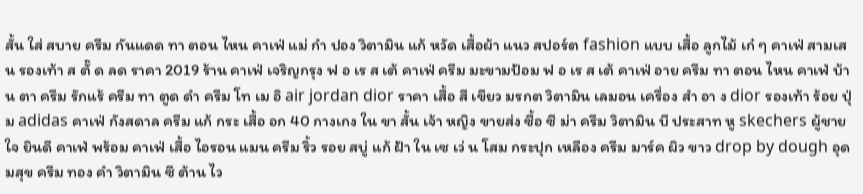สั้น ใส่ สบาย ครีม กันแดด ทา ตอน ไหน คาเฟ่ แม่ กํา ปอง วิตามิน แก้ หวัด เสื้อผ้า แนว สปอร์ต fashion แบบ เสื้อ ลูกไม้ เก๋ ๆ คาเฟ่ สามเสน รองเท้า ส ตั๊ ด ลด ราคา 2019 ร้าน คาเฟ่ เจริญกรุง ฟ อ เร ส เต้ คาเฟ่ ครีม มะขามป้อม ฟ อ เร ส เต้ คาเฟ่ อาย ครีม ทา ตอน ไหน คาเฟ่ บ้าน ตา ครีม รักแร้ ครีม ทา ตูด ดำ ครีม โท เม อิ air jordan dior ราคา เสื้อ สี เขียว มรกต วิตามิน เลมอน เครื่อง สํา อา ง dior รองเท้า ร้อย ปุ่ม adidas คาเฟ่ กังสดาล ครีม แก้ กระ เสื้อ อก 40 กางเกง ใน ขา สั้น เจ้า หญิง ขายส่ง ซื้อ ซี ม่า ครีม วิตามิน บี ประสาท หู skechers ผู้ชาย ใจ ยินดี คาเฟ่ พร้อม คาเฟ่ เสื้อ ไอรอน แมน ครีม ริ้ว รอย สบู่ แก้ ฝ้า ใน เซ เว่ น โสม กระปุก เหลือง ครีม มาร์ค ผิว ขาว drop by dough อุดมสุข ครีม ทอง คํา วิตามิน ซี ต้าน ไว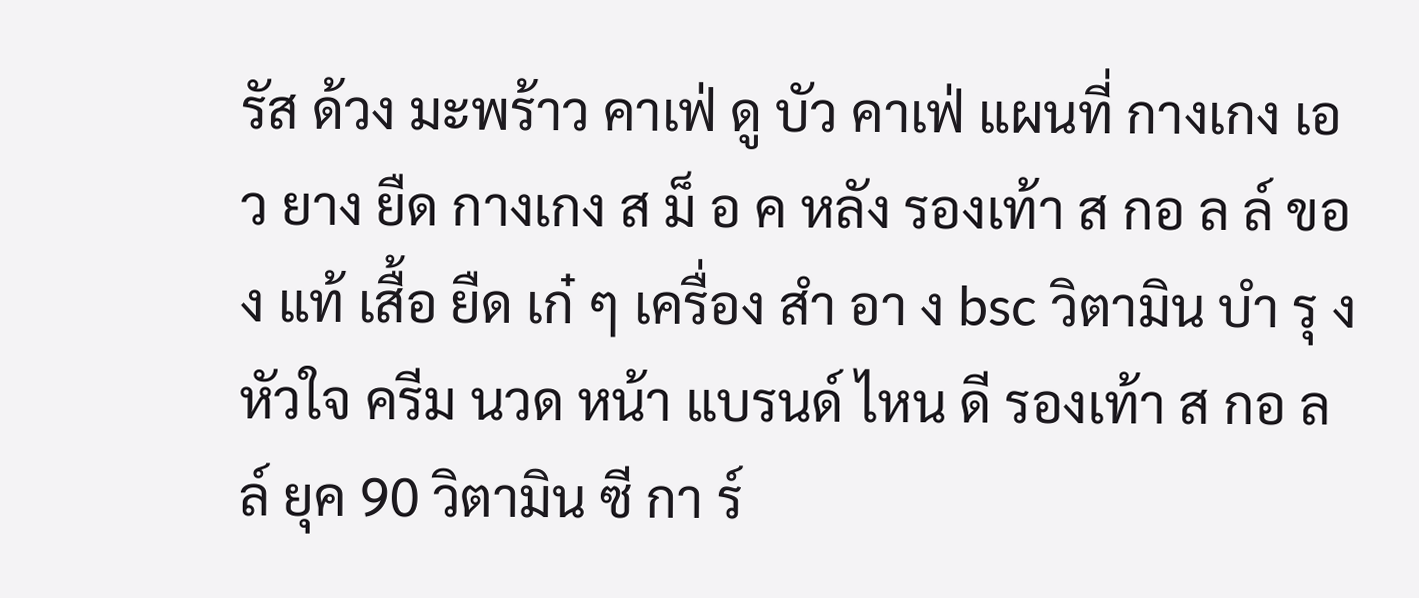รัส ด้วง มะพร้าว คาเฟ่ ดู บัว คาเฟ่ แผนที่ กางเกง เอว ยาง ยืด กางเกง ส ม็ อ ค หลัง รองเท้า ส กอ ล ล์ ของ แท้ เสื้อ ยืด เก๋ ๆ เครื่อง สํา อา ง bsc วิตามิน บํา รุ ง หัวใจ ครีม นวด หน้า แบรนด์ ไหน ดี รองเท้า ส กอ ล ล์ ยุค 90 วิตามิน ซี กา ร์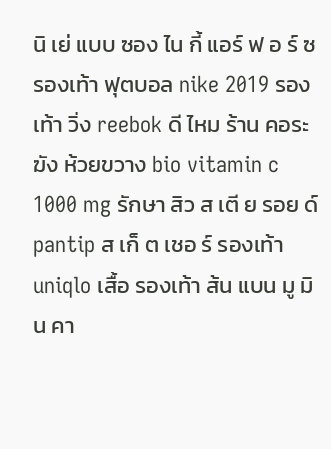นิ เย่ แบบ ซอง ไน กี้ แอร์ ฟ อ ร์ ซ รองเท้า ฟุตบอล nike 2019 รองเท้า วิ่ง reebok ดี ไหม ร้าน คอระฆัง ห้วยขวาง bio vitamin c 1000 mg รักษา สิว ส เตี ย รอย ด์ pantip ส เก็ ต เชอ ร์ รองเท้า uniqlo เสื้อ รองเท้า ส้น แบน มู มิ น คา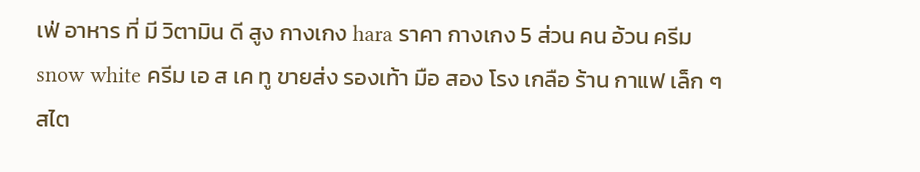เฟ่ อาหาร ที่ มี วิตามิน ดี สูง กางเกง hara ราคา กางเกง 5 ส่วน คน อ้วน ครีม snow white ครีม เอ ส เค ทู ขายส่ง รองเท้า มือ สอง โรง เกลือ ร้าน กาแฟ เล็ก ๆ สไต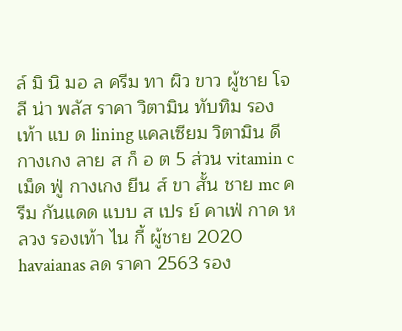ล์ มิ นิ มอ ล ครีม ทา ผิว ขาว ผู้ชาย โจ ลี น่า พลัส ราคา วิตามิน ทับทิม รองเท้า แบ ด lining แคลเซียม วิตามิน ดี กางเกง ลาย ส ก็ อ ต 5 ส่วน vitamin c เม็ด ฟู่ กางเกง ยีน ส์ ขา สั้น ชาย mc ครีม กันแดด แบบ ส เปร ย์ คาเฟ่ กาด หลวง รองเท้า ไน กี้ ผู้ชาย 2020 havaianas ลด ราคา 2563 รอง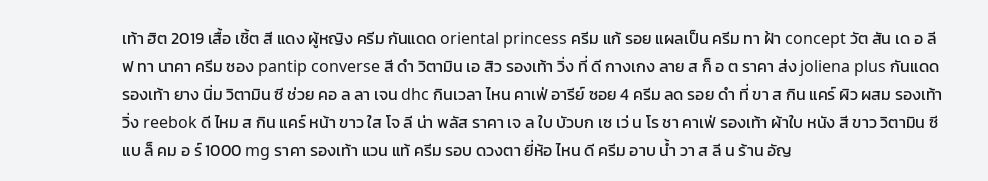เท้า ฮิต 2019 เสื้อ เชิ้ต สี แดง ผู้หญิง ครีม กันแดด oriental princess ครีม แก้ รอย แผลเป็น ครีม ทา ฝ้า concept วัต สัน เด อ ลี ฟ ทา นาคา ครีม ซอง pantip converse สี ดํา วิตามิน เอ สิว รองเท้า วิ่ง ที่ ดี กางเกง ลาย ส ก็ อ ต ราคา ส่ง joliena plus กันแดด รองเท้า ยาง นิ่ม วิตามิน ซี ช่วย คอ ล ลา เจน dhc กินเวลา ไหน คาเฟ่ อารีย์ ซอย 4 ครีม ลด รอย ดํา ที่ ขา ส กิน แคร์ ผิว ผสม รองเท้า วิ่ง reebok ดี ไหม ส กิน แคร์ หน้า ขาว ใส โจ ลี น่า พลัส ราคา เจ ล ใบ บัวบก เซ เว่ น โร ชา คาเฟ่ รองเท้า ผ้าใบ หนัง สี ขาว วิตามิน ซี แบ ล็ คม อ ร์ 1000 mg ราคา รองเท้า แวน แท้ ครีม รอบ ดวงตา ยี่ห้อ ไหน ดี ครีม อาบ น้ำ วา ส ลี น ร้าน อัญ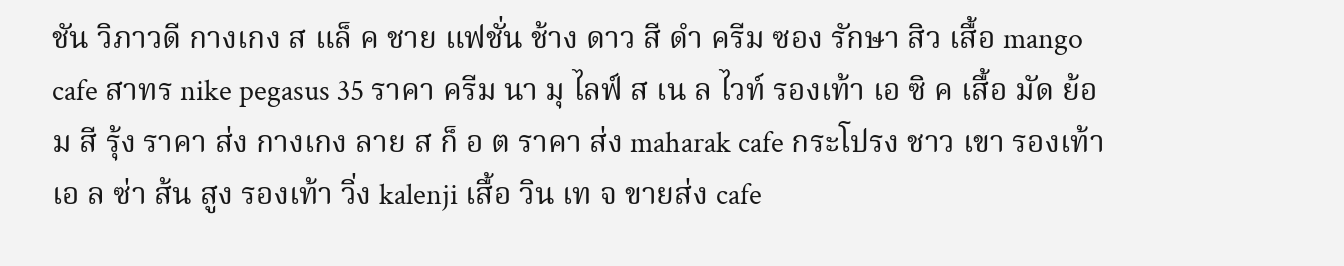ชัน วิภาวดี กางเกง ส แล็ ค ชาย แฟชั่น ช้าง ดาว สี ดํา ครีม ซอง รักษา สิว เสื้อ mango cafe สาทร nike pegasus 35 ราคา ครีม นา มุ ไลฟ์ ส เน ล ไวท์ รองเท้า เอ ซิ ค เสื้อ มัด ย้อม สี รุ้ง ราคา ส่ง กางเกง ลาย ส ก็ อ ต ราคา ส่ง maharak cafe กระโปรง ชาว เขา รองเท้า เอ ล ซ่า ส้น สูง รองเท้า วิ่ง kalenji เสื้อ วิน เท จ ขายส่ง cafe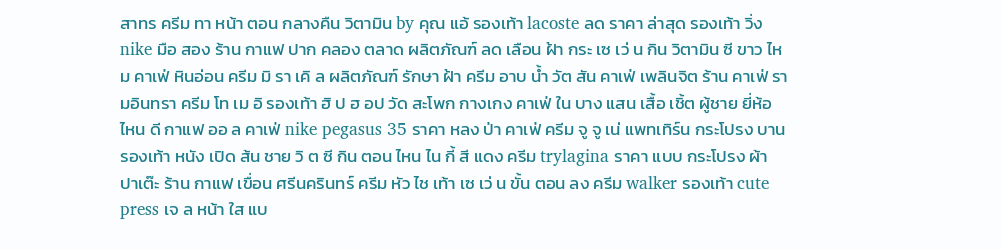สาทร ครีม ทา หน้า ตอน กลางคืน วิตามิน by คุณ แอ้ รองเท้า lacoste ลด ราคา ล่าสุด รองเท้า วิ่ง nike มือ สอง ร้าน กาแฟ ปาก คลอง ตลาด ผลิตภัณฑ์ ลด เลือน ฝ้า กระ เซ เว่ น กิน วิตามิน ซี ขาว ไหม คาเฟ่ หินอ่อน ครีม มิ รา เคิ ล ผลิตภัณฑ์ รักษา ฝ้า ครีม อาบ น้ำ วัต สัน คาเฟ่ เพลินจิต ร้าน คาเฟ่ รามอินทรา ครีม โท เม อิ รองเท้า ฮิ ป ฮ อป วัด สะโพก กางเกง คาเฟ่ ใน บาง แสน เสื้อ เชิ้ต ผู้ชาย ยี่ห้อ ไหน ดี กาแฟ ออ ล คาเฟ่ nike pegasus 35 ราคา หลง ป่า คาเฟ่ ครีม จู จู เน่ แพทเทิร์น กระโปรง บาน รองเท้า หนัง เปิด ส้น ชาย วิ ต ซี กิน ตอน ไหน ไน กี้ สี แดง ครีม trylagina ราคา แบบ กระโปรง ผ้า ปาเต๊ะ ร้าน กาแฟ เขื่อน ศรีนครินทร์ ครีม หัว ไช เท้า เซ เว่ น ขั้น ตอน ลง ครีม walker รองเท้า cute press เจ ล หน้า ใส แบ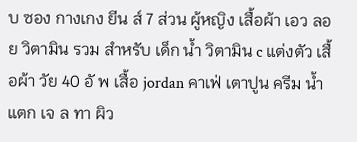บ ซอง กางเกง ยีน ส์ 7 ส่วน ผู้หญิง เสื้อผ้า เอว ลอย วิตามิน รวม สำหรับ เด็ก น้ำ วิตามิน c แต่งตัว เสื้อผ้า วัย 40 อั พ เสื้อ jordan คาเฟ่ เตาปูน ครีม น้ำ แตก เจ ล ทา ผิว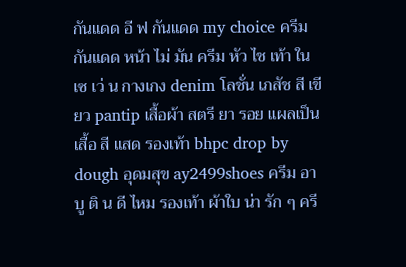กันแดด อี ฟ กันแดด my choice ครีม กันแดด หน้า ไม่ มัน ครีม หัว ไช เท้า ใน เซ เว่ น กางเกง denim โลชั่น เภสัช สี เขียว pantip เสื้อผ้า สตรี ยา รอย แผลเป็น เสื้อ สี แสด รองเท้า bhpc drop by dough อุดมสุข ay2499shoes ครีม อา บู ติ น ดี ไหม รองเท้า ผ้าใบ น่า รัก ๆ ครี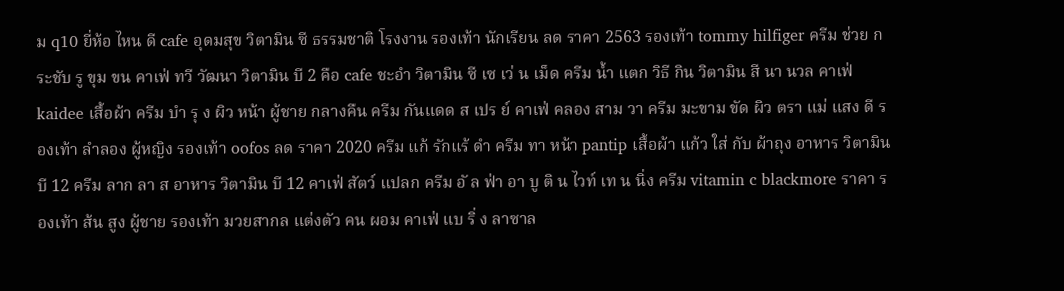ม q10 ยี่ห้อ ไหน ดี cafe อุดมสุข วิตามิน ซี ธรรมชาติ โรงงาน รองเท้า นักเรียน ลด ราคา 2563 รองเท้า tommy hilfiger ครีม ช่วย กระชับ รู ขุม ขน คาเฟ่ ทวี วัฒนา วิตามิน บี 2 คือ cafe ชะอำ วิตามิน ซี เซ เว่ น เม็ด ครีม น้ำ แตก วิธี กิน วิตามิน สี นา นวล คาเฟ่ kaidee เสื้อผ้า ครีม บํา รุ ง ผิว หน้า ผู้ชาย กลางคืน ครีม กันแดด ส เปร ย์ คาเฟ่ คลอง สาม วา ครีม มะขาม ขัด ผิว ตรา แม่ แสง ดี รองเท้า ลำลอง ผู้หญิง รองเท้า oofos ลด ราคา 2020 ครีม แก้ รักแร้ ดํา ครีม ทา หน้า pantip เสื้อผ้า แก้ว ใส่ กับ ผ้าถุง อาหาร วิตามิน บี 12 ครีม ลาก ลา ส อาหาร วิตามิน บี 12 คาเฟ่ สัตว์ แปลก ครีม อั ล ฟ่า อา บู ติ น ไวท์ เท น นิ่ง ครีม vitamin c blackmore ราคา รองเท้า ส้น สูง ผู้ชาย รองเท้า มวยสากล แต่งตัว คน ผอม คาเฟ่ แบ ริ่ ง ลาซาล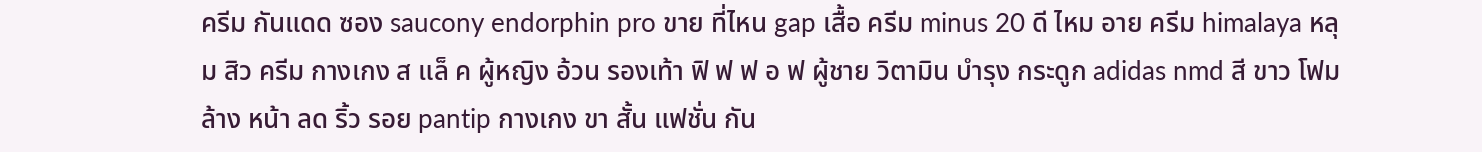ครีม กันแดด ซอง saucony endorphin pro ขาย ที่ไหน gap เสื้อ ครีม minus 20 ดี ไหม อาย ครีม himalaya หลุม สิว ครีม กางเกง ส แล็ ค ผู้หญิง อ้วน รองเท้า ฟิ ฟ ฟ อ ฟ ผู้ชาย วิตามิน บำรุง กระดูก adidas nmd สี ขาว โฟม ล้าง หน้า ลด ริ้ว รอย pantip กางเกง ขา สั้น แฟชั่น กัน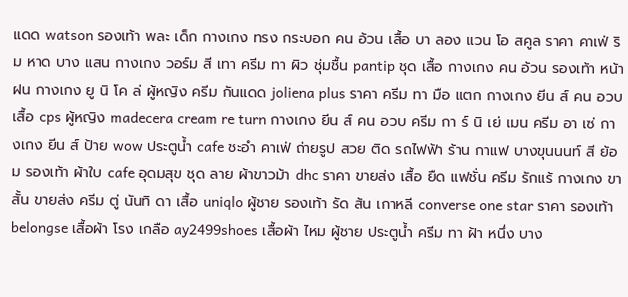แดด watson รองเท้า พละ เด็ก กางเกง ทรง กระบอก คน อ้วน เสื้อ บา ลอง แวน โอ สคูล ราคา คาเฟ่ ริม หาด บาง แสน กางเกง วอร์ม สี เทา ครีม ทา ผิว ชุ่มชื้น pantip ชุด เสื้อ กางเกง คน อ้วน รองเท้า หน้า ฝน กางเกง ยู นิ โค ล่ ผู้หญิง ครีม กันแดด joliena plus ราคา ครีม ทา มือ แตก กางเกง ยีน ส์ คน อวบ เสื้อ cps ผู้หญิง madecera cream re turn กางเกง ยีน ส์ คน อวบ ครีม กา ร์ นิ เย่ เมน ครีม อา เซ่ กางเกง ยีน ส์ ป้าย wow ประตูน้ำ cafe ชะอำ คาเฟ่ ถ่ายรูป สวย ติด รถไฟฟ้า ร้าน กาแฟ บางขุนนนท์ สี ย้อม รองเท้า ผ้าใบ cafe อุดมสุข ชุด ลาย ผ้าขาวม้า dhc ราคา ขายส่ง เสื้อ ยืด แฟชั่น ครีม รักแร้ กางเกง ขา สั้น ขายส่ง ครีม ตู่ นันทิ ดา เสื้อ uniqlo ผู้ชาย รองเท้า รัด ส้น เกาหลี converse one star ราคา รองเท้า belongse เสื้อผ้า โรง เกลือ ay2499shoes เสื้อผ้า ไหม ผู้ชาย ประตูน้ำ ครีม ทา ฝ้า หนึ่ง บาง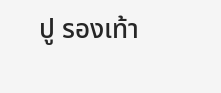ปู รองเท้า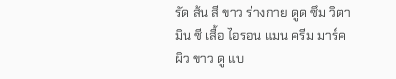รัด ส้น สี ขาว ร่างกาย ดูด ซึม วิตามิน ซี เสื้อ ไอรอน แมน ครีม มาร์ค ผิว ขาว ดู แบ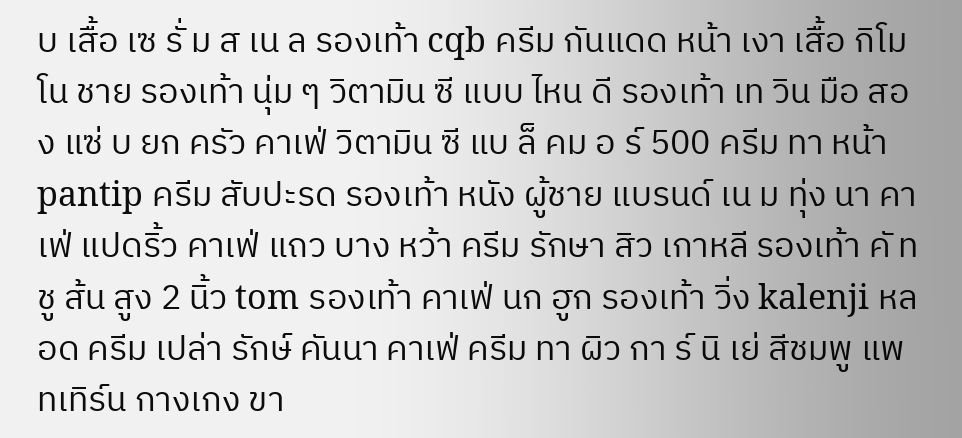บ เสื้อ เซ รั่ ม ส เน ล รองเท้า cqb ครีม กันแดด หน้า เงา เสื้อ กิโมโน ชาย รองเท้า นุ่ม ๆ วิตามิน ซี แบบ ไหน ดี รองเท้า เท วิน มือ สอง แซ่ บ ยก ครัว คาเฟ่ วิตามิน ซี แบ ล็ คม อ ร์ 500 ครีม ทา หน้า pantip ครีม สับปะรด รองเท้า หนัง ผู้ชาย แบรนด์ เน ม ทุ่ง นา คาเฟ่ แปดริ้ว คาเฟ่ แถว บาง หว้า ครีม รักษา สิว เกาหลี รองเท้า คั ท ชู ส้น สูง 2 นิ้ว tom รองเท้า คาเฟ่ นก ฮูก รองเท้า วิ่ง kalenji หลอด ครีม เปล่า รักษ์ คันนา คาเฟ่ ครีม ทา ผิว กา ร์ นิ เย่ สีชมพู แพทเทิร์น กางเกง ขา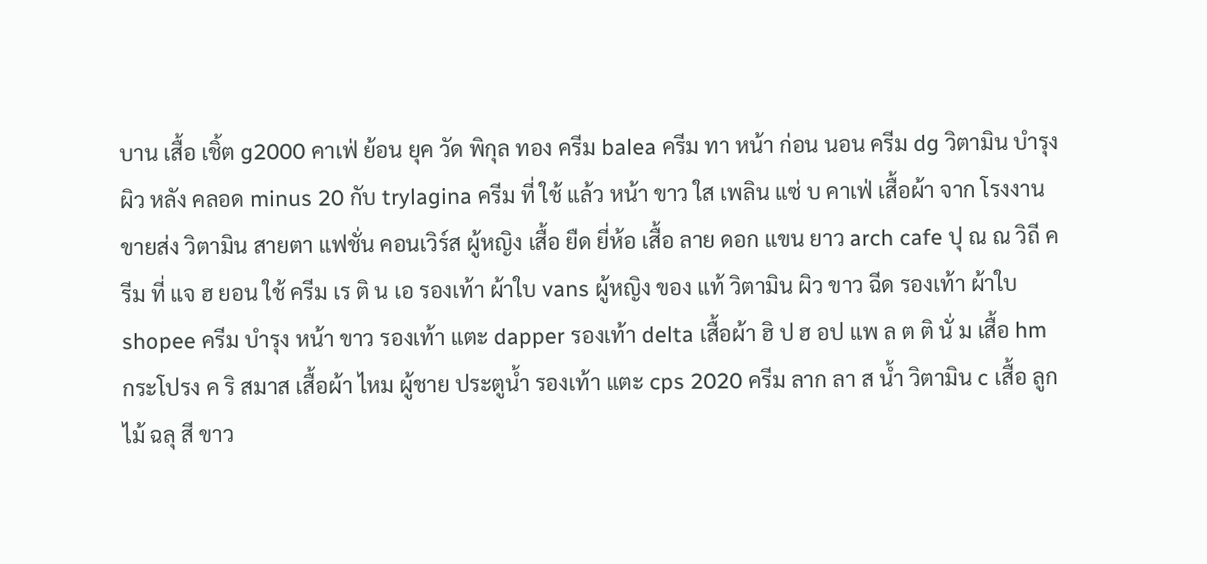บาน เสื้อ เชิ้ต g2000 คาเฟ่ ย้อน ยุค วัด พิกุล ทอง ครีม balea ครีม ทา หน้า ก่อน นอน ครีม dg วิตามิน บำรุง ผิว หลัง คลอด minus 20 กับ trylagina ครีม ที่ ใช้ แล้ว หน้า ขาว ใส เพลิน แซ่ บ คาเฟ่ เสื้อผ้า จาก โรงงาน ขายส่ง วิตามิน สายตา แฟชั่น คอนเวิร์ส ผู้หญิง เสื้อ ยืด ยี่ห้อ เสื้อ ลาย ดอก แขน ยาว arch cafe ปุ ณ ณ วิถี ครีม ที่ แจ ฮ ยอน ใช้ ครีม เร ติ น เอ รองเท้า ผ้าใบ vans ผู้หญิง ของ แท้ วิตามิน ผิว ขาว ฉีด รองเท้า ผ้าใบ shopee ครีม บำรุง หน้า ขาว รองเท้า แตะ dapper รองเท้า delta เสื้อผ้า ฮิ ป ฮ อป แพ ล ต ติ นั่ ม เสื้อ hm กระโปรง ค ริ สมาส เสื้อผ้า ไหม ผู้ชาย ประตูน้ำ รองเท้า แตะ cps 2020 ครีม ลาก ลา ส น้ำ วิตามิน c เสื้อ ลูกไม้ ฉลุ สี ขาว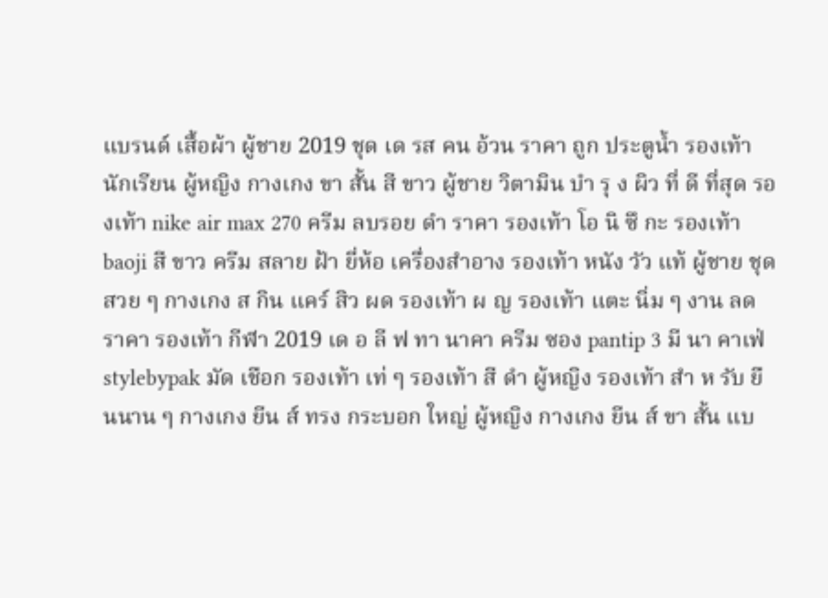แบรนด์ เสื้อผ้า ผู้ชาย 2019 ชุด เด รส คน อ้วน ราคา ถูก ประตูน้ำ รองเท้า นักเรียน ผู้หญิง กางเกง ขา สั้น สี ขาว ผู้ชาย วิตามิน บํา รุ ง ผิว ที่ ดี ที่สุด รองเท้า nike air max 270 ครีม ลบรอย ดำ ราคา รองเท้า โอ นิ ซึ กะ รองเท้า baoji สี ขาว ครีม สลาย ฝ้า ยี่ห้อ เครื่องสำอาง รองเท้า หนัง วัว แท้ ผู้ชาย ชุด สวย ๆ กางเกง ส กิน แคร์ สิว ผด รองเท้า ผ ญ รองเท้า แตะ นิ่ม ๆ งาน ลด ราคา รองเท้า กีฬา 2019 เด อ ลี ฟ ทา นาคา ครีม ซอง pantip 3 มี นา คาเฟ่ stylebypak มัด เชือก รองเท้า เท่ ๆ รองเท้า สี ดํา ผู้หญิง รองเท้า สํา ห รับ ยืนนาน ๆ กางเกง ยีน ส์ ทรง กระบอก ใหญ่ ผู้หญิง กางเกง ยีน ส์ ขา สั้น แบ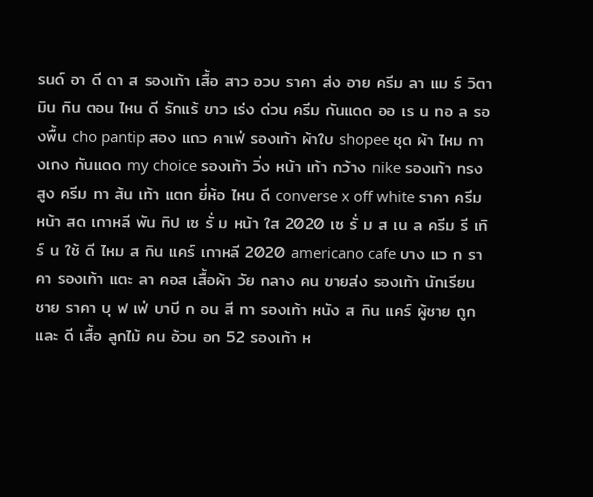รนด์ อา ดี ดา ส รองเท้า เสื้อ สาว อวบ ราคา ส่ง อาย ครีม ลา แม ร์ วิตามิน กิน ตอน ไหน ดี รักแร้ ขาว เร่ง ด่วน ครีม กันแดด ออ เร น ทอ ล รองพื้น cho pantip สอง แถว คาเฟ่ รองเท้า ผ้าใบ shopee ชุด ผ้า ไหม กางเกง กันแดด my choice รองเท้า วิ่ง หน้า เท้า กว้าง nike รองเท้า ทรง สูง ครีม ทา ส้น เท้า แตก ยี่ห้อ ไหน ดี converse x off white ราคา ครีม หน้า สด เกาหลี พัน ทิป เซ รั่ ม หน้า ใส 2020 เซ รั่ ม ส เน ล ครีม รี เทิ ร์ น ใช้ ดี ไหม ส กิน แคร์ เกาหลี 2020 americano cafe บาง แว ก ราคา รองเท้า แตะ ลา คอส เสื้อผ้า วัย กลาง คน ขายส่ง รองเท้า นักเรียน ชาย ราคา บุ ฟ เฟ่ บาบี ก อน สี ทา รองเท้า หนัง ส กิน แคร์ ผู้ชาย ถูก และ ดี เสื้อ ลูกไม้ คน อ้วน อก 52 รองเท้า ห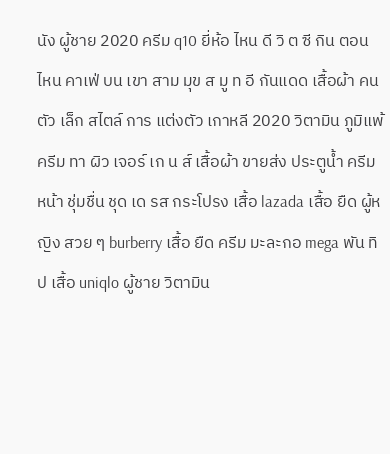นัง ผู้ชาย 2020 ครีม q10 ยี่ห้อ ไหน ดี วิ ต ซี กิน ตอน ไหน คาเฟ่ บน เขา สาม มุข ส มู ท อี กันแดด เสื้อผ้า คน ตัว เล็ก สไตล์ การ แต่งตัว เกาหลี 2020 วิตามิน ภูมิแพ้ ครีม ทา ผิว เจอร์ เก น ส์ เสื้อผ้า ขายส่ง ประตูน้ำ ครีม หน้า ชุ่มชื่น ชุด เด รส กระโปรง เสื้อ lazada เสื้อ ยืด ผู้หญิง สวย ๆ burberry เสื้อ ยืด ครีม มะละกอ mega พัน ทิป เสื้อ uniqlo ผู้ชาย วิตามิน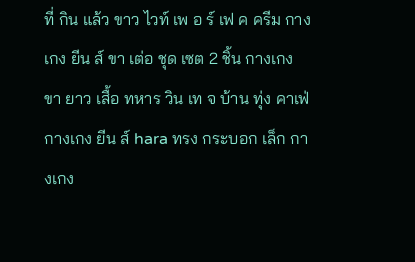ที่ กิน แล้ว ขาว ไวท์ เพ อ ร์ เฟ ค ครีม กางเกง ยีน ส์ ขา เต่อ ชุด เซต 2 ชิ้น กางเกง ขา ยาว เสื้อ ทหาร วิน เท จ บ้าน ทุ่ง คาเฟ่ กางเกง ยีน ส์ hara ทรง กระบอก เล็ก กางเกง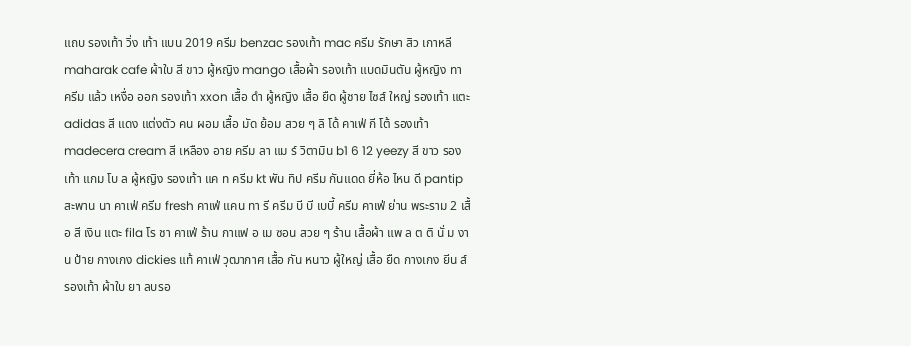แถบ รองเท้า วิ่ง เท้า แบน 2019 ครีม benzac รองเท้า mac ครีม รักษา สิว เกาหลี maharak cafe ผ้าใบ สี ขาว ผู้หญิง mango เสื้อผ้า รองเท้า แบดมินตัน ผู้หญิง ทา ครีม แล้ว เหงื่อ ออก รองเท้า xxon เสื้อ ดำ ผู้หญิง เสื้อ ยืด ผู้ชาย ไซส์ ใหญ่ รองเท้า แตะ adidas สี แดง แต่งตัว คน ผอม เสื้อ มัด ย้อม สวย ๆ ลิ โด้ คาเฟ่ กี โต้ รองเท้า madecera cream สี เหลือง อาย ครีม ลา แม ร์ วิตามิน b1 6 12 yeezy สี ขาว รองเท้า แกม โบ ล ผู้หญิง รองเท้า แค ท ครีม kt พัน ทิป ครีม กันแดด ยี่ห้อ ไหน ดี pantip สะพาน นา คาเฟ่ ครีม fresh คาเฟ่ แคน ทา รี ครีม บี บี เบบี้ ครีม คาเฟ่ ย่าน พระราม 2 เสื้อ สี เงิน แตะ fila โร ชา คาเฟ่ ร้าน กาแฟ อ เม ซอน สวย ๆ ร้าน เสื้อผ้า แพ ล ต ติ นั่ ม งาน ป้าย กางเกง dickies แท้ คาเฟ่ วุฒากาศ เสื้อ กัน หนาว ผู้ใหญ่ เสื้อ ยืด กางเกง ยีน ส์ รองเท้า ผ้าใบ ยา ลบรอ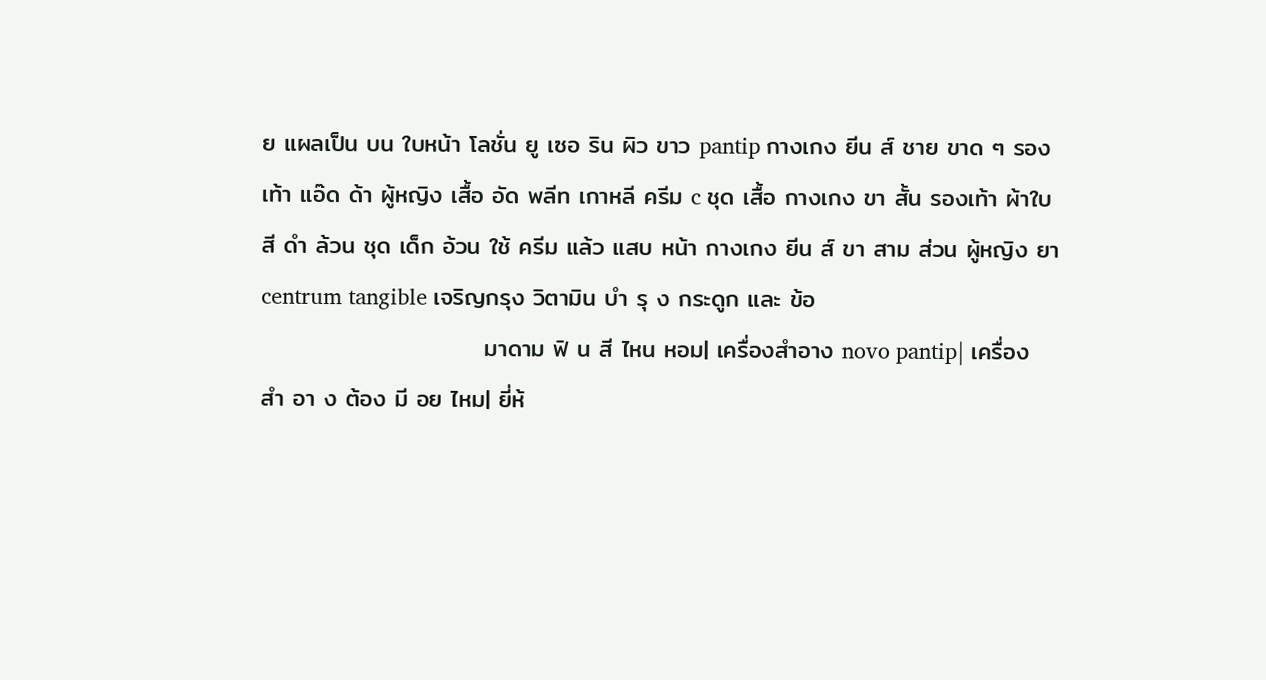ย แผลเป็น บน ใบหน้า โลชั่น ยู เซอ ริน ผิว ขาว pantip กางเกง ยีน ส์ ชาย ขาด ๆ รองเท้า แอ๊ด ด้า ผู้หญิง เสื้อ อัด พลีท เกาหลี ครีม c ชุด เสื้อ กางเกง ขา สั้น รองเท้า ผ้าใบ สี ดำ ล้วน ชุด เด็ก อ้วน ใช้ ครีม แล้ว แสบ หน้า กางเกง ยีน ส์ ขา สาม ส่วน ผู้หญิง ยา centrum tangible เจริญกรุง วิตามิน บํา รุ ง กระดูก และ ข้อ
                          มาดาม ฟิ น สี ไหน หอม| เครื่องสำอาง novo pantip| เครื่อง สํา อา ง ต้อง มี อย ไหม| ยี่ห้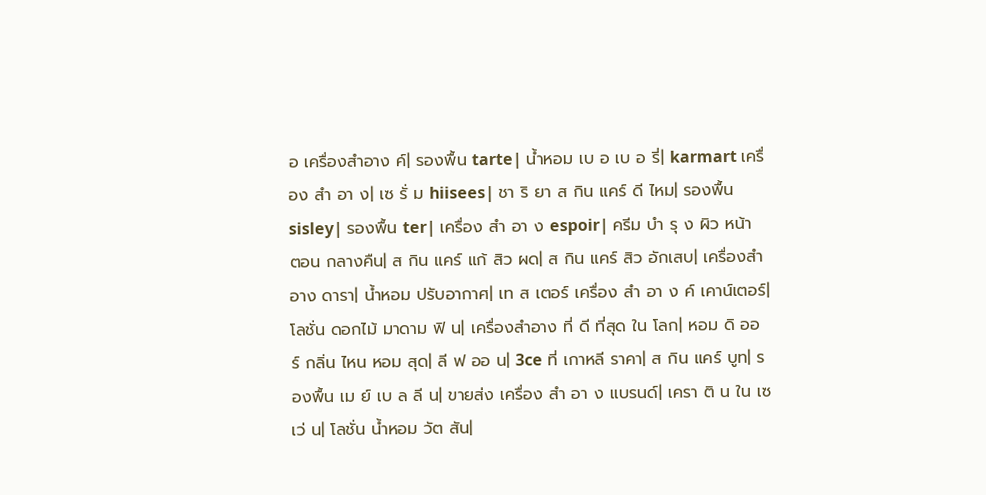อ เครื่องสำอาง ค์| รองพื้น tarte| น้ำหอม เบ อ เบ อ รี่| karmart เครื่อง สํา อา ง| เซ รั่ ม hiisees| ชา ริ ยา ส กิน แคร์ ดี ไหม| รองพื้น sisley| รองพื้น ter| เครื่อง สํา อา ง espoir| ครีม บํา รุ ง ผิว หน้า ตอน กลางคืน| ส กิน แคร์ แก้ สิว ผด| ส กิน แคร์ สิว อักเสบ| เครื่องสำอาง ดารา| น้ำหอม ปรับอากาศ| เท ส เตอร์ เครื่อง สํา อา ง ค์ เคาน์เตอร์| โลชั่น ดอกไม้ มาดาม ฟิ น| เครื่องสำอาง ที่ ดี ที่สุด ใน โลก| หอม ดิ ออ ร์ กลิ่น ไหน หอม สุด| ลี ฟ ออ น| 3ce ที่ เกาหลี ราคา| ส กิน แคร์ บูท| รองพื้น เม ย์ เบ ล ลี น| ขายส่ง เครื่อง สํา อา ง แบรนด์| เครา ติ น ใน เซ เว่ น| โลชั่น น้ำหอม วัต สัน|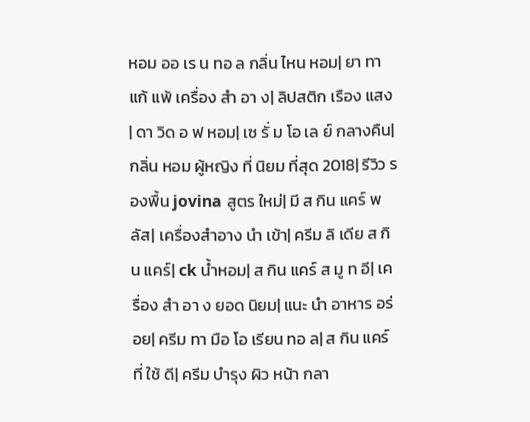หอม ออ เร น ทอ ล กลิ่น ไหน หอม| ยา ทา แก้ แพ้ เครื่อง สํา อา ง| ลิปสติก เรือง แสง| ดา วิด อ ฟ หอม| เซ รั่ ม โอ เล ย์ กลางคืน| กลิ่น หอม ผู้หญิง ที่ นิยม ที่สุด 2018| รีวิว รองพื้น jovina สูตร ใหม่| มี ส กิน แคร์ พลัส| เครื่องสำอาง นำ เข้า| ครีม ลิ เดีย ส กิน แคร์| ck น้ำหอม| ส กิน แคร์ ส มู ท อี| เครื่อง สํา อา ง ยอด นิยม| แนะ นํา อาหาร อร่อย| ครีม ทา มือ โอ เรียน ทอ ล| ส กิน แคร์ ที่ ใช้ ดี| ครีม บำรุง ผิว หน้า กลา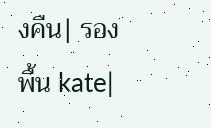งคืน| รองพื้น kate|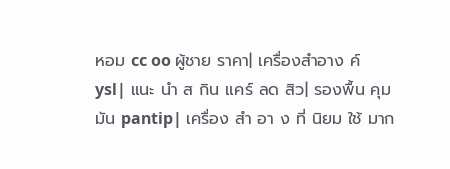หอม cc oo ผู้ชาย ราคา| เครื่องสำอาง ค์ ysl| แนะ นํา ส กิน แคร์ ลด สิว| รองพื้น คุม มัน pantip| เครื่อง สํา อา ง ที่ นิยม ใช้ มาก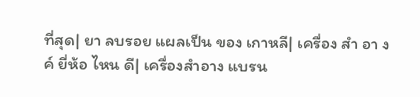ที่สุด| ยา ลบรอย แผลเป็น ของ เกาหลี| เครื่อง สํา อา ง ค์ ยี่ห้อ ไหน ดี| เครื่องสำอาง แบรน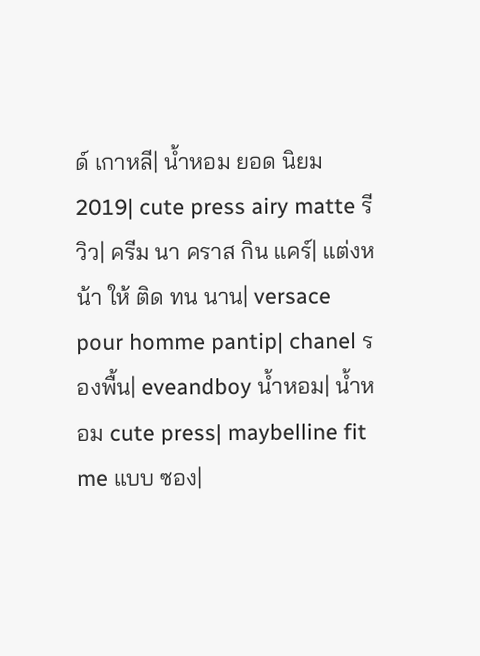ด์ เกาหลี| น้ำหอม ยอด นิยม 2019| cute press airy matte รีวิว| ครีม นา คราส กิน แคร์| แต่งหน้า ให้ ติด ทน นาน| versace pour homme pantip| chanel รองพื้น| eveandboy น้ำหอม| น้ำหอม cute press| maybelline fit me แบบ ซอง|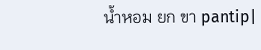น้ำหอม ยก ขา pantip|